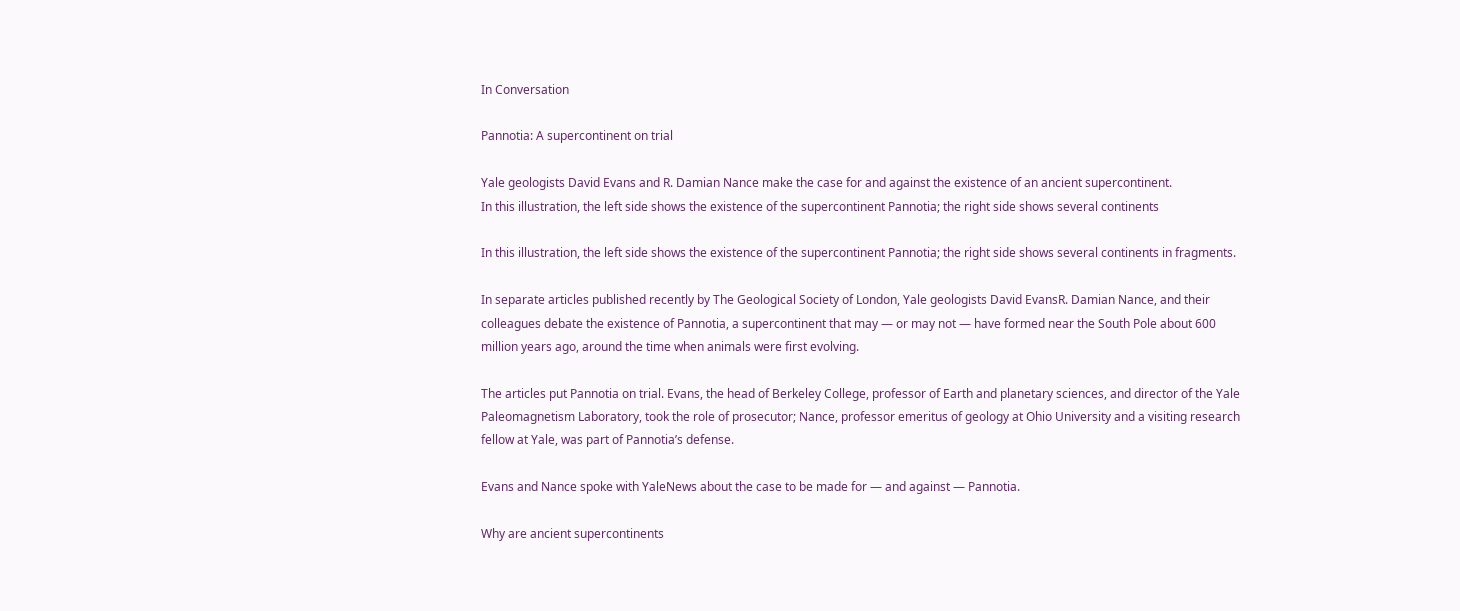In Conversation

Pannotia: A supercontinent on trial

Yale geologists David Evans and R. Damian Nance make the case for and against the existence of an ancient supercontinent.
In this illustration, the left side shows the existence of the supercontinent Pannotia; the right side shows several continents

In this illustration, the left side shows the existence of the supercontinent Pannotia; the right side shows several continents in fragments.

In separate articles published recently by The Geological Society of London, Yale geologists David EvansR. Damian Nance, and their colleagues debate the existence of Pannotia, a supercontinent that may — or may not — have formed near the South Pole about 600 million years ago, around the time when animals were first evolving.

The articles put Pannotia on trial. Evans, the head of Berkeley College, professor of Earth and planetary sciences, and director of the Yale Paleomagnetism Laboratory, took the role of prosecutor; Nance, professor emeritus of geology at Ohio University and a visiting research fellow at Yale, was part of Pannotia’s defense.

Evans and Nance spoke with YaleNews about the case to be made for — and against — Pannotia.

Why are ancient supercontinents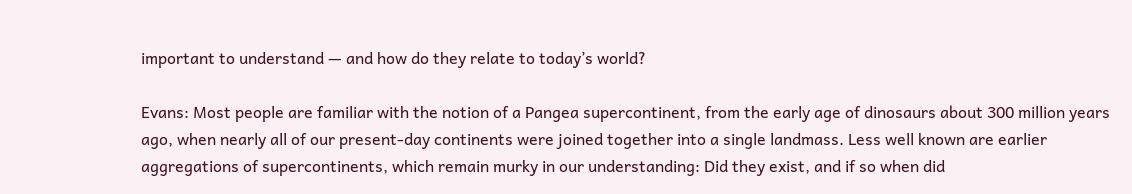important to understand — and how do they relate to today’s world?

Evans: Most people are familiar with the notion of a Pangea supercontinent, from the early age of dinosaurs about 300 million years ago, when nearly all of our present-day continents were joined together into a single landmass. Less well known are earlier aggregations of supercontinents, which remain murky in our understanding: Did they exist, and if so when did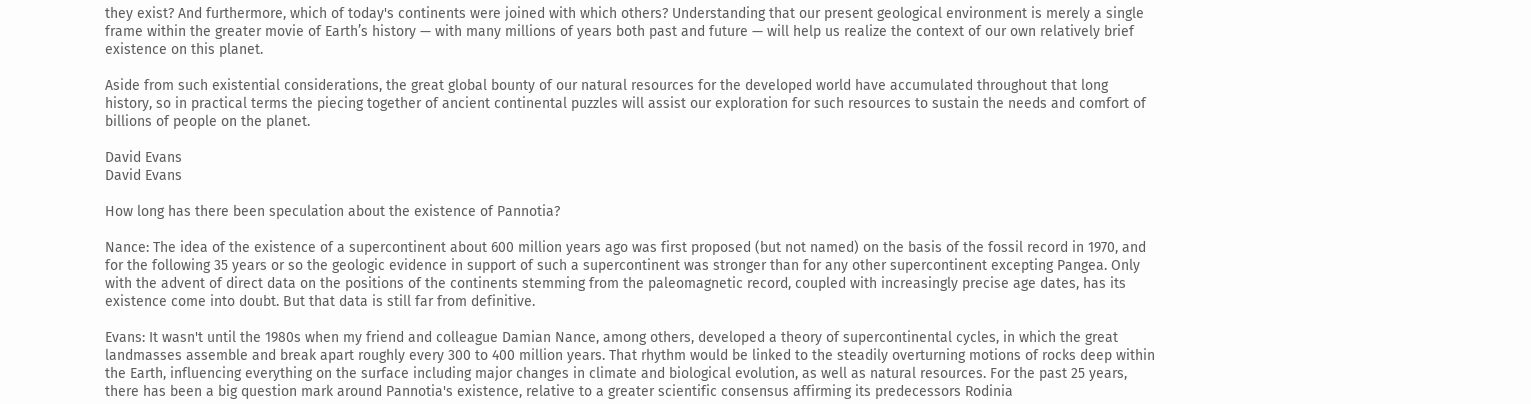they exist? And furthermore, which of today's continents were joined with which others? Understanding that our present geological environment is merely a single frame within the greater movie of Earth’s history — with many millions of years both past and future — will help us realize the context of our own relatively brief existence on this planet.

Aside from such existential considerations, the great global bounty of our natural resources for the developed world have accumulated throughout that long history, so in practical terms the piecing together of ancient continental puzzles will assist our exploration for such resources to sustain the needs and comfort of billions of people on the planet.

David Evans
David Evans

How long has there been speculation about the existence of Pannotia?

Nance: The idea of the existence of a supercontinent about 600 million years ago was first proposed (but not named) on the basis of the fossil record in 1970, and for the following 35 years or so the geologic evidence in support of such a supercontinent was stronger than for any other supercontinent excepting Pangea. Only with the advent of direct data on the positions of the continents stemming from the paleomagnetic record, coupled with increasingly precise age dates, has its existence come into doubt. But that data is still far from definitive.

Evans: It wasn't until the 1980s when my friend and colleague Damian Nance, among others, developed a theory of supercontinental cycles, in which the great landmasses assemble and break apart roughly every 300 to 400 million years. That rhythm would be linked to the steadily overturning motions of rocks deep within the Earth, influencing everything on the surface including major changes in climate and biological evolution, as well as natural resources. For the past 25 years, there has been a big question mark around Pannotia's existence, relative to a greater scientific consensus affirming its predecessors Rodinia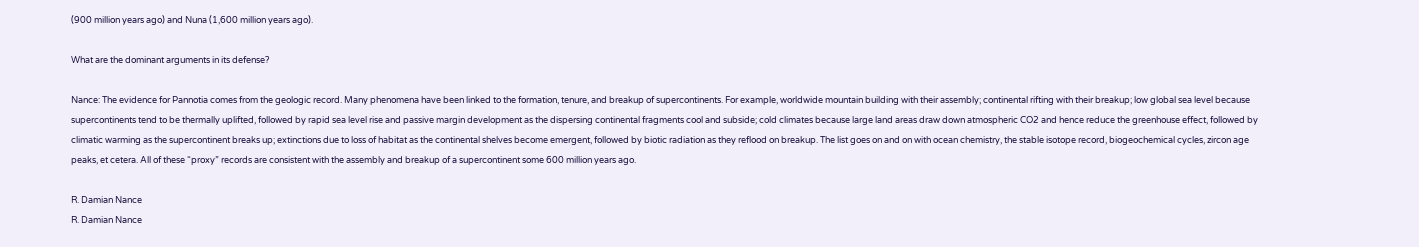(900 million years ago) and Nuna (1,600 million years ago).

What are the dominant arguments in its defense?

Nance: The evidence for Pannotia comes from the geologic record. Many phenomena have been linked to the formation, tenure, and breakup of supercontinents. For example, worldwide mountain building with their assembly; continental rifting with their breakup; low global sea level because supercontinents tend to be thermally uplifted, followed by rapid sea level rise and passive margin development as the dispersing continental fragments cool and subside; cold climates because large land areas draw down atmospheric CO2 and hence reduce the greenhouse effect, followed by climatic warming as the supercontinent breaks up; extinctions due to loss of habitat as the continental shelves become emergent, followed by biotic radiation as they reflood on breakup. The list goes on and on with ocean chemistry, the stable isotope record, biogeochemical cycles, zircon age peaks, et cetera. All of these “proxy” records are consistent with the assembly and breakup of a supercontinent some 600 million years ago.

R. Damian Nance
R. Damian Nance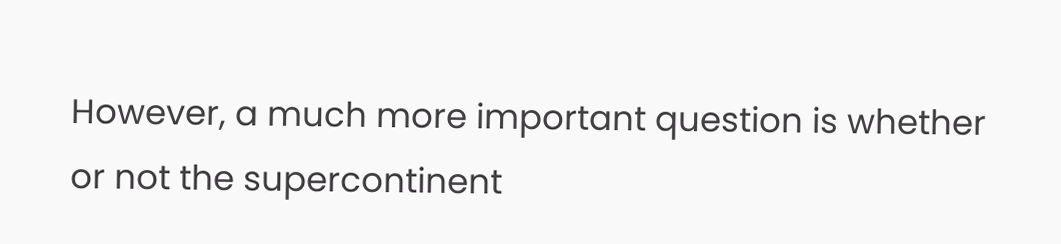However, a much more important question is whether or not the supercontinent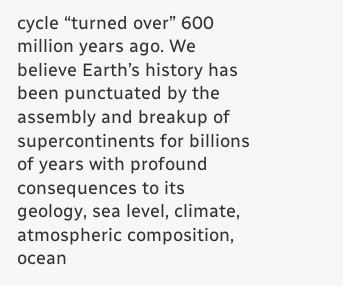cycle “turned over” 600 million years ago. We believe Earth’s history has been punctuated by the assembly and breakup of supercontinents for billions of years with profound consequences to its geology, sea level, climate, atmospheric composition, ocean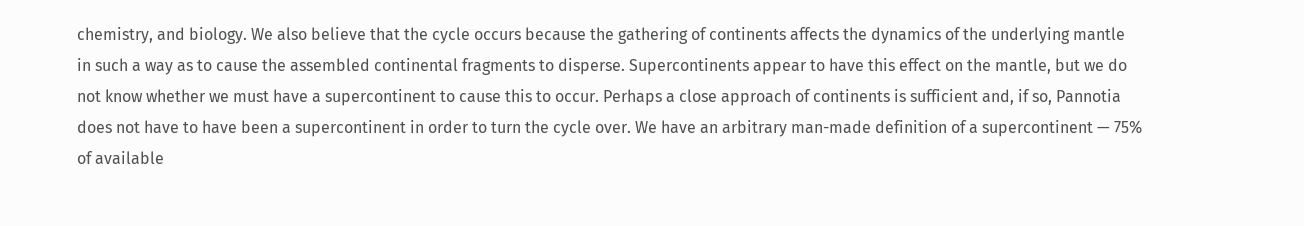chemistry, and biology. We also believe that the cycle occurs because the gathering of continents affects the dynamics of the underlying mantle in such a way as to cause the assembled continental fragments to disperse. Supercontinents appear to have this effect on the mantle, but we do not know whether we must have a supercontinent to cause this to occur. Perhaps a close approach of continents is sufficient and, if so, Pannotia does not have to have been a supercontinent in order to turn the cycle over. We have an arbitrary man-made definition of a supercontinent — 75% of available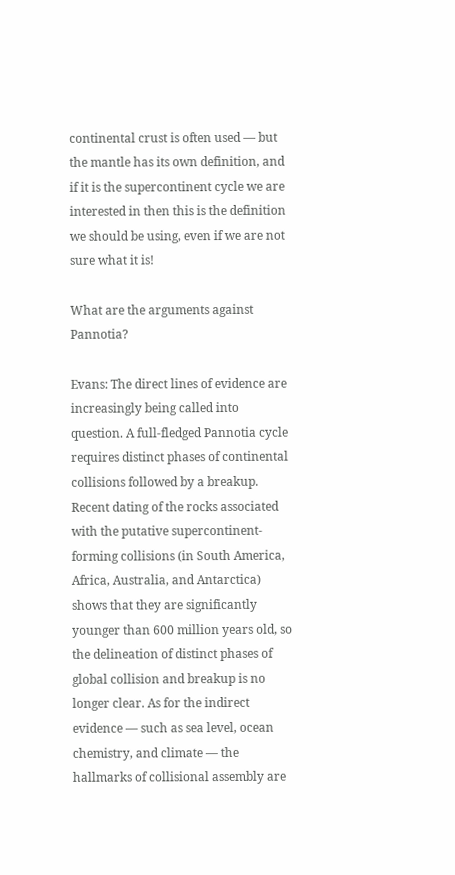continental crust is often used — but the mantle has its own definition, and if it is the supercontinent cycle we are interested in then this is the definition we should be using, even if we are not sure what it is!

What are the arguments against Pannotia?

Evans: The direct lines of evidence are increasingly being called into question. A full-fledged Pannotia cycle requires distinct phases of continental collisions followed by a breakup. Recent dating of the rocks associated with the putative supercontinent-forming collisions (in South America, Africa, Australia, and Antarctica) shows that they are significantly younger than 600 million years old, so the delineation of distinct phases of global collision and breakup is no longer clear. As for the indirect evidence — such as sea level, ocean chemistry, and climate — the hallmarks of collisional assembly are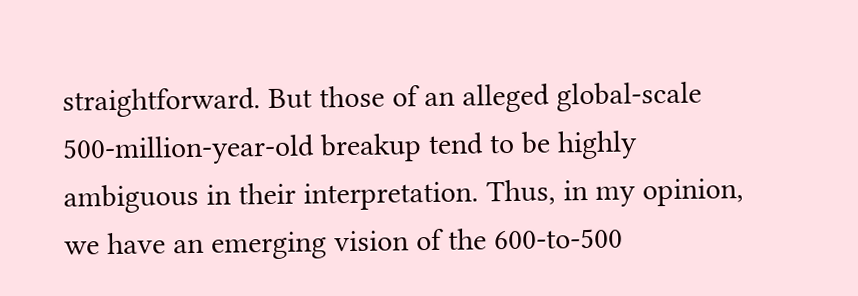straightforward. But those of an alleged global-scale 500-million-year-old breakup tend to be highly ambiguous in their interpretation. Thus, in my opinion, we have an emerging vision of the 600-to-500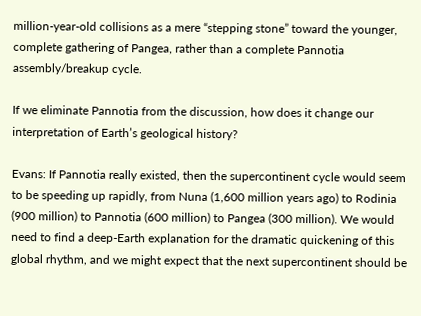million-year-old collisions as a mere “stepping stone” toward the younger, complete gathering of Pangea, rather than a complete Pannotia assembly/breakup cycle.

If we eliminate Pannotia from the discussion, how does it change our interpretation of Earth’s geological history?

Evans: If Pannotia really existed, then the supercontinent cycle would seem to be speeding up rapidly, from Nuna (1,600 million years ago) to Rodinia (900 million) to Pannotia (600 million) to Pangea (300 million). We would need to find a deep-Earth explanation for the dramatic quickening of this global rhythm, and we might expect that the next supercontinent should be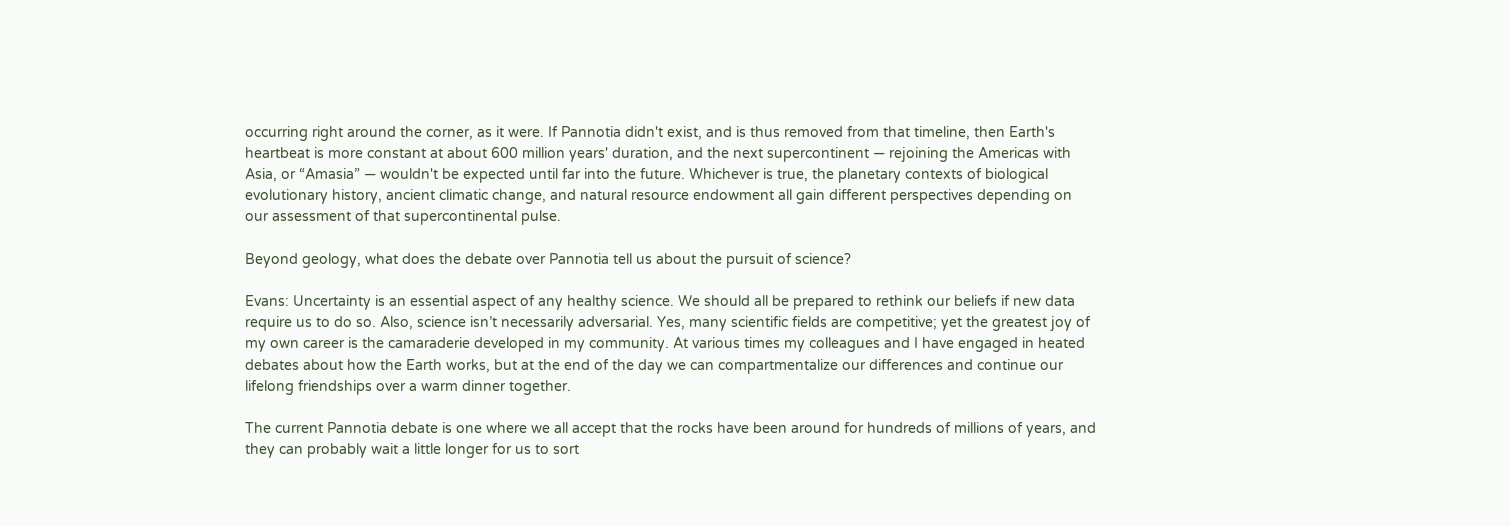occurring right around the corner, as it were. If Pannotia didn't exist, and is thus removed from that timeline, then Earth's heartbeat is more constant at about 600 million years' duration, and the next supercontinent — rejoining the Americas with Asia, or “Amasia” — wouldn't be expected until far into the future. Whichever is true, the planetary contexts of biological evolutionary history, ancient climatic change, and natural resource endowment all gain different perspectives depending on our assessment of that supercontinental pulse.

Beyond geology, what does the debate over Pannotia tell us about the pursuit of science?

Evans: Uncertainty is an essential aspect of any healthy science. We should all be prepared to rethink our beliefs if new data require us to do so. Also, science isn’t necessarily adversarial. Yes, many scientific fields are competitive; yet the greatest joy of my own career is the camaraderie developed in my community. At various times my colleagues and I have engaged in heated debates about how the Earth works, but at the end of the day we can compartmentalize our differences and continue our lifelong friendships over a warm dinner together.

The current Pannotia debate is one where we all accept that the rocks have been around for hundreds of millions of years, and they can probably wait a little longer for us to sort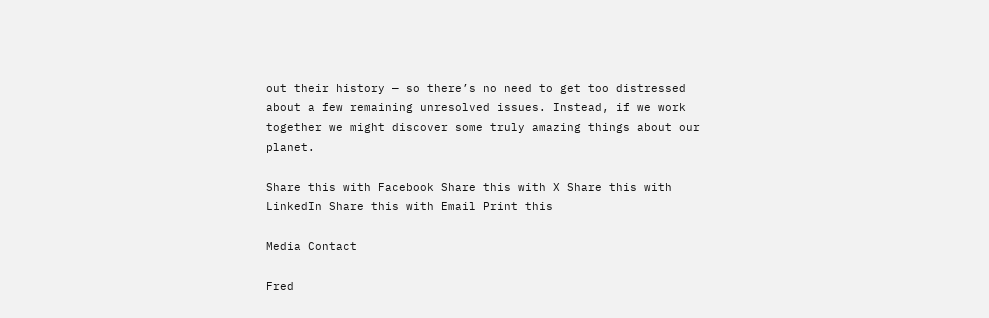out their history — so there’s no need to get too distressed about a few remaining unresolved issues. Instead, if we work together we might discover some truly amazing things about our planet.

Share this with Facebook Share this with X Share this with LinkedIn Share this with Email Print this

Media Contact

Fred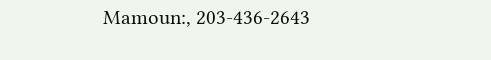Mamoun:, 203-436-2643